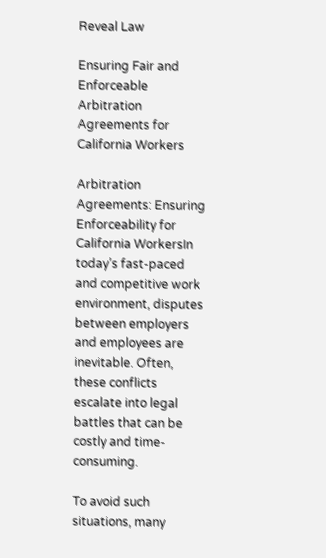Reveal Law

Ensuring Fair and Enforceable Arbitration Agreements for California Workers

Arbitration Agreements: Ensuring Enforceability for California WorkersIn today’s fast-paced and competitive work environment, disputes between employers and employees are inevitable. Often, these conflicts escalate into legal battles that can be costly and time-consuming.

To avoid such situations, many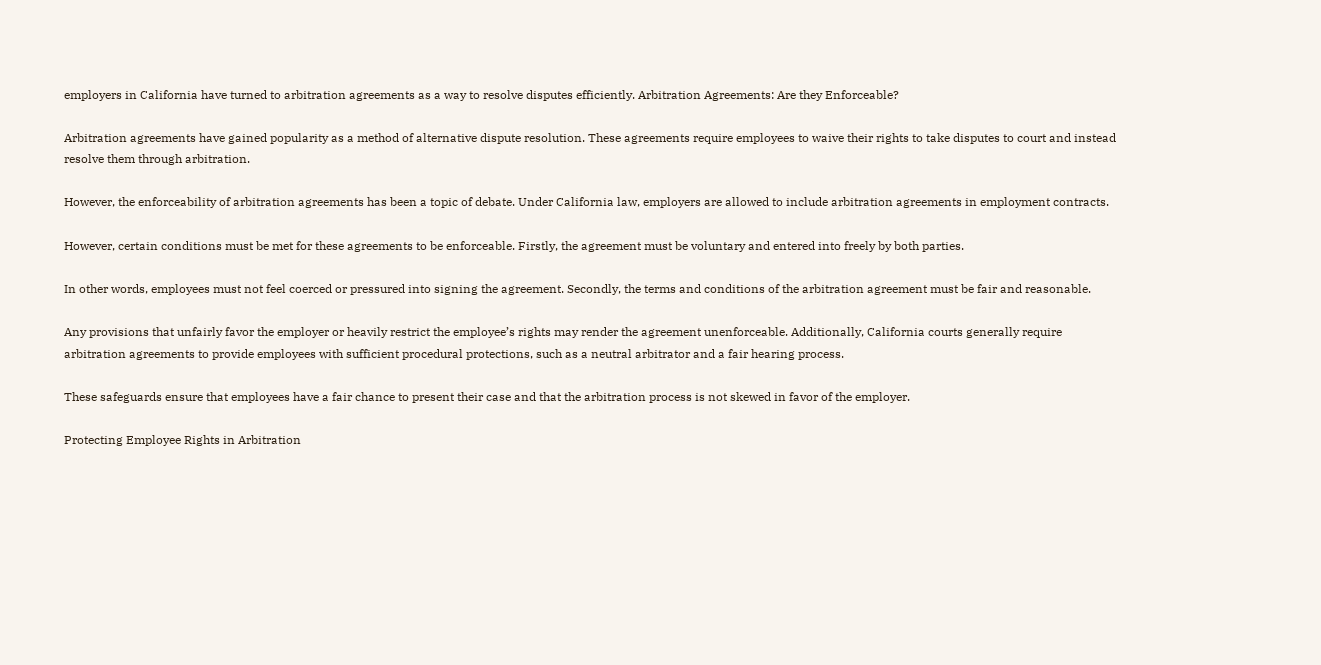employers in California have turned to arbitration agreements as a way to resolve disputes efficiently. Arbitration Agreements: Are they Enforceable?

Arbitration agreements have gained popularity as a method of alternative dispute resolution. These agreements require employees to waive their rights to take disputes to court and instead resolve them through arbitration.

However, the enforceability of arbitration agreements has been a topic of debate. Under California law, employers are allowed to include arbitration agreements in employment contracts.

However, certain conditions must be met for these agreements to be enforceable. Firstly, the agreement must be voluntary and entered into freely by both parties.

In other words, employees must not feel coerced or pressured into signing the agreement. Secondly, the terms and conditions of the arbitration agreement must be fair and reasonable.

Any provisions that unfairly favor the employer or heavily restrict the employee’s rights may render the agreement unenforceable. Additionally, California courts generally require arbitration agreements to provide employees with sufficient procedural protections, such as a neutral arbitrator and a fair hearing process.

These safeguards ensure that employees have a fair chance to present their case and that the arbitration process is not skewed in favor of the employer.

Protecting Employee Rights in Arbitration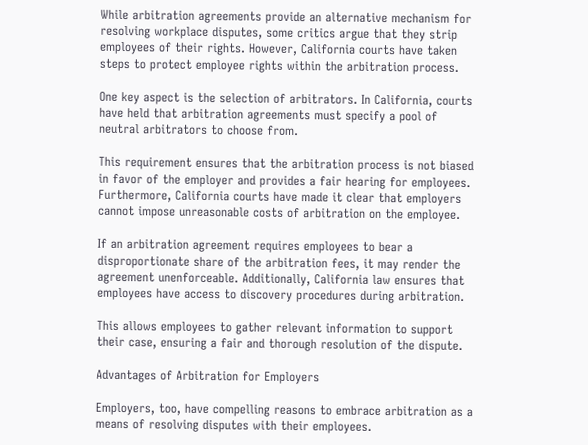While arbitration agreements provide an alternative mechanism for resolving workplace disputes, some critics argue that they strip employees of their rights. However, California courts have taken steps to protect employee rights within the arbitration process.

One key aspect is the selection of arbitrators. In California, courts have held that arbitration agreements must specify a pool of neutral arbitrators to choose from.

This requirement ensures that the arbitration process is not biased in favor of the employer and provides a fair hearing for employees. Furthermore, California courts have made it clear that employers cannot impose unreasonable costs of arbitration on the employee.

If an arbitration agreement requires employees to bear a disproportionate share of the arbitration fees, it may render the agreement unenforceable. Additionally, California law ensures that employees have access to discovery procedures during arbitration.

This allows employees to gather relevant information to support their case, ensuring a fair and thorough resolution of the dispute.

Advantages of Arbitration for Employers

Employers, too, have compelling reasons to embrace arbitration as a means of resolving disputes with their employees.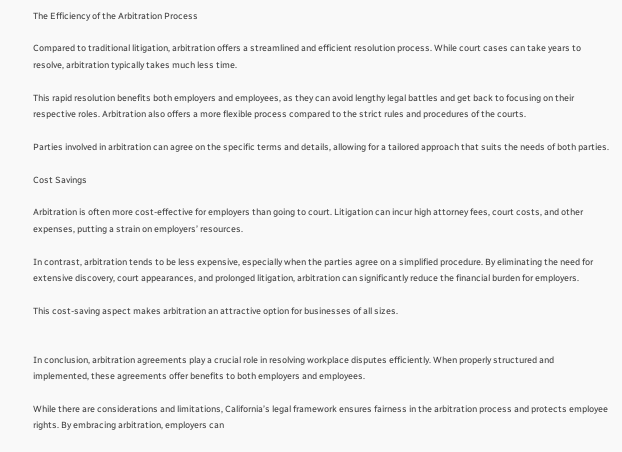The Efficiency of the Arbitration Process

Compared to traditional litigation, arbitration offers a streamlined and efficient resolution process. While court cases can take years to resolve, arbitration typically takes much less time.

This rapid resolution benefits both employers and employees, as they can avoid lengthy legal battles and get back to focusing on their respective roles. Arbitration also offers a more flexible process compared to the strict rules and procedures of the courts.

Parties involved in arbitration can agree on the specific terms and details, allowing for a tailored approach that suits the needs of both parties.

Cost Savings

Arbitration is often more cost-effective for employers than going to court. Litigation can incur high attorney fees, court costs, and other expenses, putting a strain on employers’ resources.

In contrast, arbitration tends to be less expensive, especially when the parties agree on a simplified procedure. By eliminating the need for extensive discovery, court appearances, and prolonged litigation, arbitration can significantly reduce the financial burden for employers.

This cost-saving aspect makes arbitration an attractive option for businesses of all sizes.


In conclusion, arbitration agreements play a crucial role in resolving workplace disputes efficiently. When properly structured and implemented, these agreements offer benefits to both employers and employees.

While there are considerations and limitations, California’s legal framework ensures fairness in the arbitration process and protects employee rights. By embracing arbitration, employers can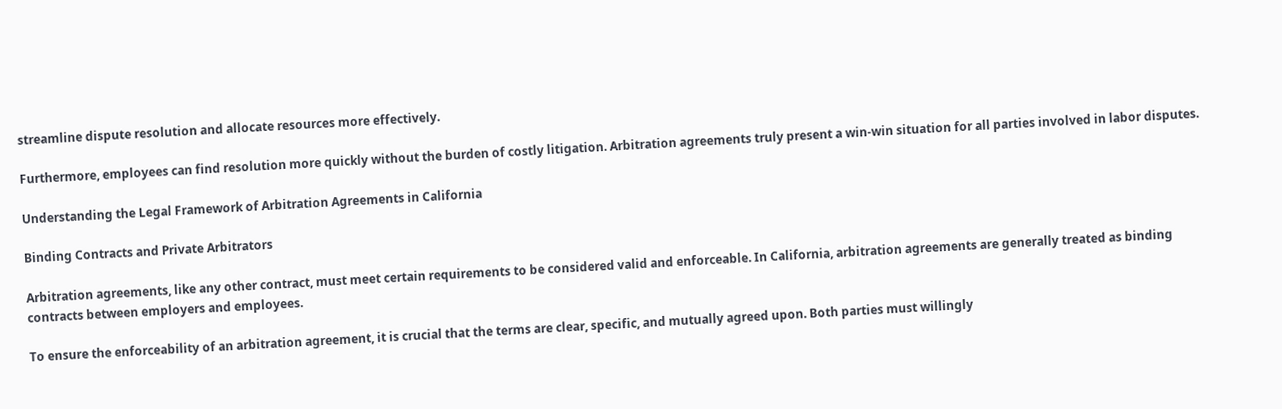streamline dispute resolution and allocate resources more effectively.

Furthermore, employees can find resolution more quickly without the burden of costly litigation. Arbitration agreements truly present a win-win situation for all parties involved in labor disputes.

Understanding the Legal Framework of Arbitration Agreements in California

Binding Contracts and Private Arbitrators

Arbitration agreements, like any other contract, must meet certain requirements to be considered valid and enforceable. In California, arbitration agreements are generally treated as binding contracts between employers and employees.

To ensure the enforceability of an arbitration agreement, it is crucial that the terms are clear, specific, and mutually agreed upon. Both parties must willingly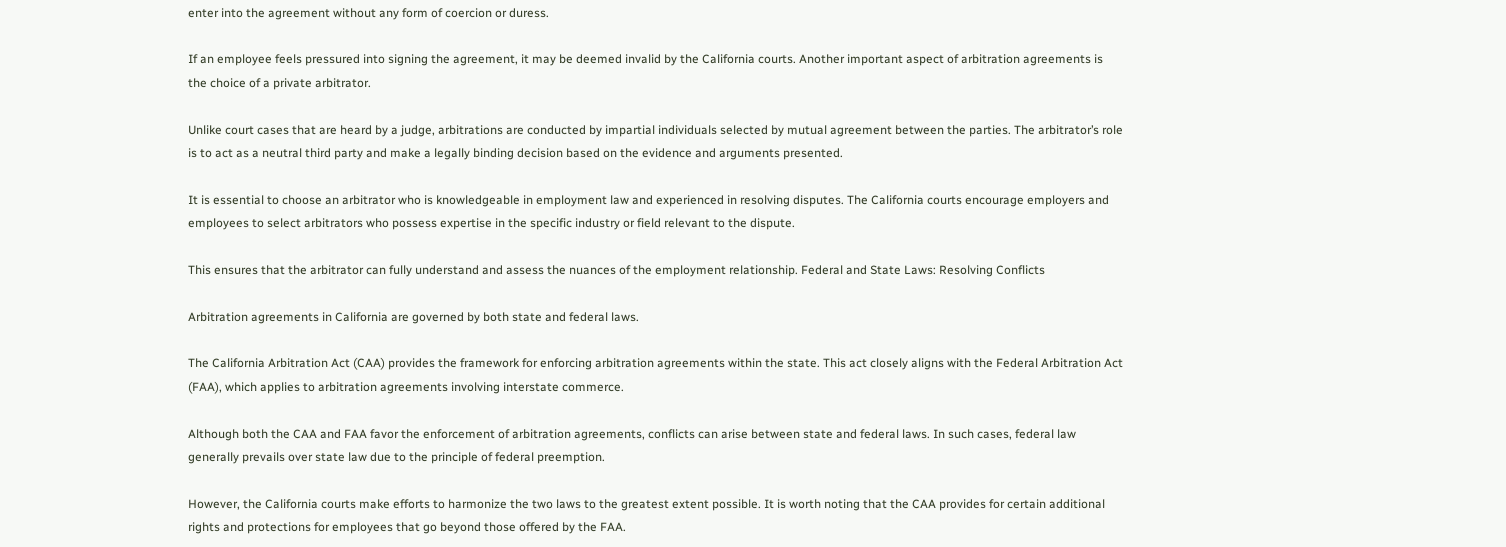enter into the agreement without any form of coercion or duress.

If an employee feels pressured into signing the agreement, it may be deemed invalid by the California courts. Another important aspect of arbitration agreements is the choice of a private arbitrator.

Unlike court cases that are heard by a judge, arbitrations are conducted by impartial individuals selected by mutual agreement between the parties. The arbitrator’s role is to act as a neutral third party and make a legally binding decision based on the evidence and arguments presented.

It is essential to choose an arbitrator who is knowledgeable in employment law and experienced in resolving disputes. The California courts encourage employers and employees to select arbitrators who possess expertise in the specific industry or field relevant to the dispute.

This ensures that the arbitrator can fully understand and assess the nuances of the employment relationship. Federal and State Laws: Resolving Conflicts

Arbitration agreements in California are governed by both state and federal laws.

The California Arbitration Act (CAA) provides the framework for enforcing arbitration agreements within the state. This act closely aligns with the Federal Arbitration Act (FAA), which applies to arbitration agreements involving interstate commerce.

Although both the CAA and FAA favor the enforcement of arbitration agreements, conflicts can arise between state and federal laws. In such cases, federal law generally prevails over state law due to the principle of federal preemption.

However, the California courts make efforts to harmonize the two laws to the greatest extent possible. It is worth noting that the CAA provides for certain additional rights and protections for employees that go beyond those offered by the FAA.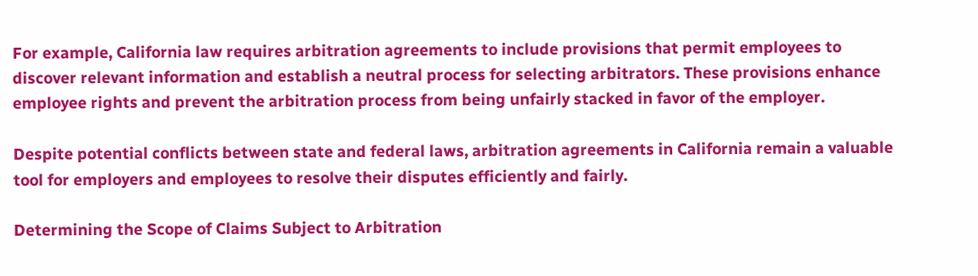For example, California law requires arbitration agreements to include provisions that permit employees to discover relevant information and establish a neutral process for selecting arbitrators. These provisions enhance employee rights and prevent the arbitration process from being unfairly stacked in favor of the employer.

Despite potential conflicts between state and federal laws, arbitration agreements in California remain a valuable tool for employers and employees to resolve their disputes efficiently and fairly.

Determining the Scope of Claims Subject to Arbitration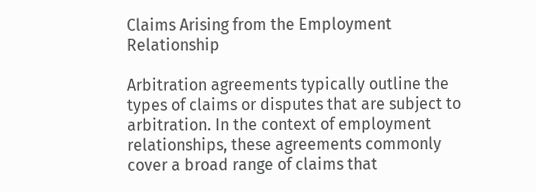Claims Arising from the Employment Relationship

Arbitration agreements typically outline the types of claims or disputes that are subject to arbitration. In the context of employment relationships, these agreements commonly cover a broad range of claims that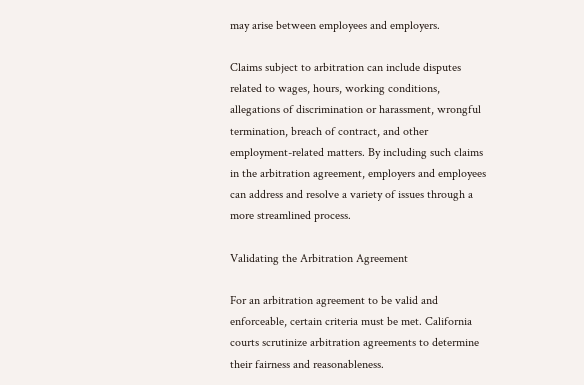may arise between employees and employers.

Claims subject to arbitration can include disputes related to wages, hours, working conditions, allegations of discrimination or harassment, wrongful termination, breach of contract, and other employment-related matters. By including such claims in the arbitration agreement, employers and employees can address and resolve a variety of issues through a more streamlined process.

Validating the Arbitration Agreement

For an arbitration agreement to be valid and enforceable, certain criteria must be met. California courts scrutinize arbitration agreements to determine their fairness and reasonableness.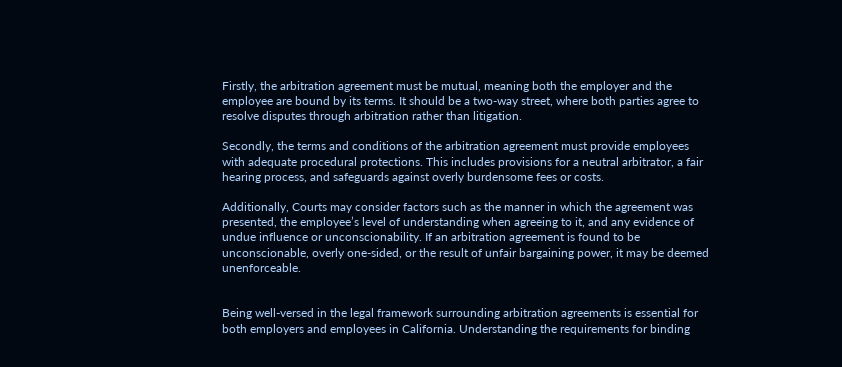Firstly, the arbitration agreement must be mutual, meaning both the employer and the employee are bound by its terms. It should be a two-way street, where both parties agree to resolve disputes through arbitration rather than litigation.

Secondly, the terms and conditions of the arbitration agreement must provide employees with adequate procedural protections. This includes provisions for a neutral arbitrator, a fair hearing process, and safeguards against overly burdensome fees or costs.

Additionally, Courts may consider factors such as the manner in which the agreement was presented, the employee’s level of understanding when agreeing to it, and any evidence of undue influence or unconscionability. If an arbitration agreement is found to be unconscionable, overly one-sided, or the result of unfair bargaining power, it may be deemed unenforceable.


Being well-versed in the legal framework surrounding arbitration agreements is essential for both employers and employees in California. Understanding the requirements for binding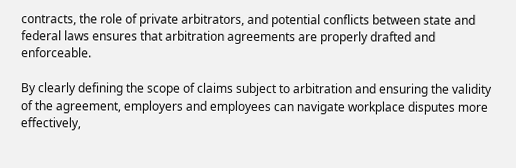contracts, the role of private arbitrators, and potential conflicts between state and federal laws ensures that arbitration agreements are properly drafted and enforceable.

By clearly defining the scope of claims subject to arbitration and ensuring the validity of the agreement, employers and employees can navigate workplace disputes more effectively,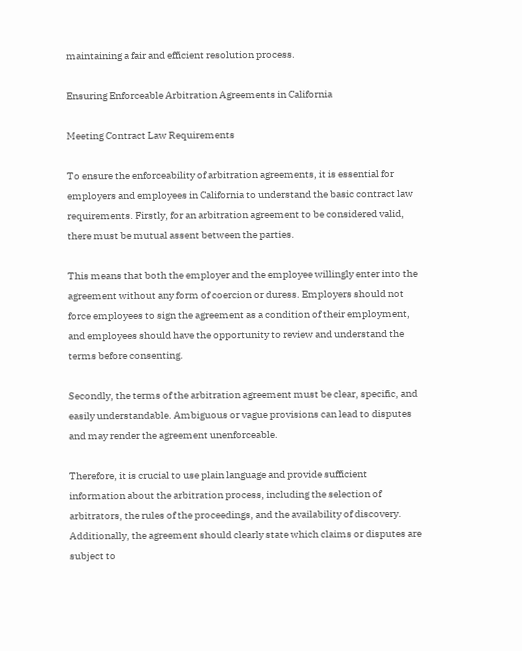maintaining a fair and efficient resolution process.

Ensuring Enforceable Arbitration Agreements in California

Meeting Contract Law Requirements

To ensure the enforceability of arbitration agreements, it is essential for employers and employees in California to understand the basic contract law requirements. Firstly, for an arbitration agreement to be considered valid, there must be mutual assent between the parties.

This means that both the employer and the employee willingly enter into the agreement without any form of coercion or duress. Employers should not force employees to sign the agreement as a condition of their employment, and employees should have the opportunity to review and understand the terms before consenting.

Secondly, the terms of the arbitration agreement must be clear, specific, and easily understandable. Ambiguous or vague provisions can lead to disputes and may render the agreement unenforceable.

Therefore, it is crucial to use plain language and provide sufficient information about the arbitration process, including the selection of arbitrators, the rules of the proceedings, and the availability of discovery. Additionally, the agreement should clearly state which claims or disputes are subject to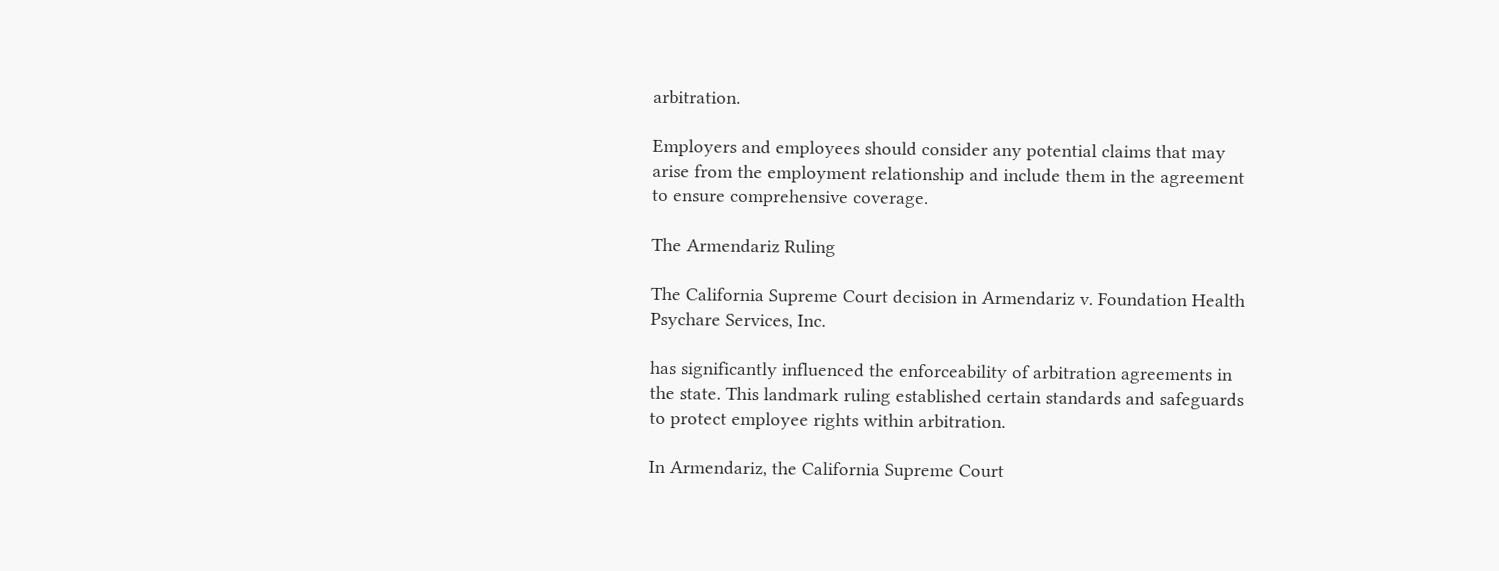arbitration.

Employers and employees should consider any potential claims that may arise from the employment relationship and include them in the agreement to ensure comprehensive coverage.

The Armendariz Ruling

The California Supreme Court decision in Armendariz v. Foundation Health Psychare Services, Inc.

has significantly influenced the enforceability of arbitration agreements in the state. This landmark ruling established certain standards and safeguards to protect employee rights within arbitration.

In Armendariz, the California Supreme Court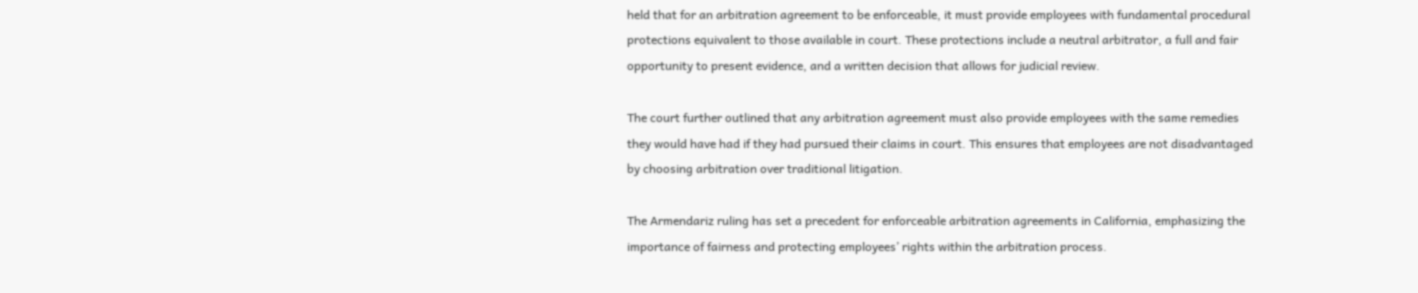held that for an arbitration agreement to be enforceable, it must provide employees with fundamental procedural protections equivalent to those available in court. These protections include a neutral arbitrator, a full and fair opportunity to present evidence, and a written decision that allows for judicial review.

The court further outlined that any arbitration agreement must also provide employees with the same remedies they would have had if they had pursued their claims in court. This ensures that employees are not disadvantaged by choosing arbitration over traditional litigation.

The Armendariz ruling has set a precedent for enforceable arbitration agreements in California, emphasizing the importance of fairness and protecting employees’ rights within the arbitration process.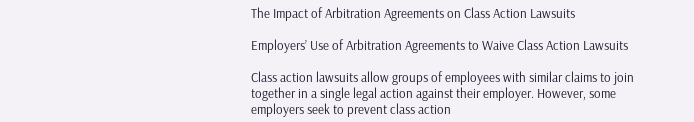The Impact of Arbitration Agreements on Class Action Lawsuits

Employers’ Use of Arbitration Agreements to Waive Class Action Lawsuits

Class action lawsuits allow groups of employees with similar claims to join together in a single legal action against their employer. However, some employers seek to prevent class action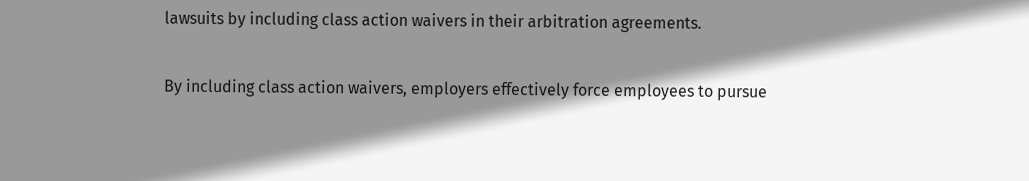lawsuits by including class action waivers in their arbitration agreements.

By including class action waivers, employers effectively force employees to pursue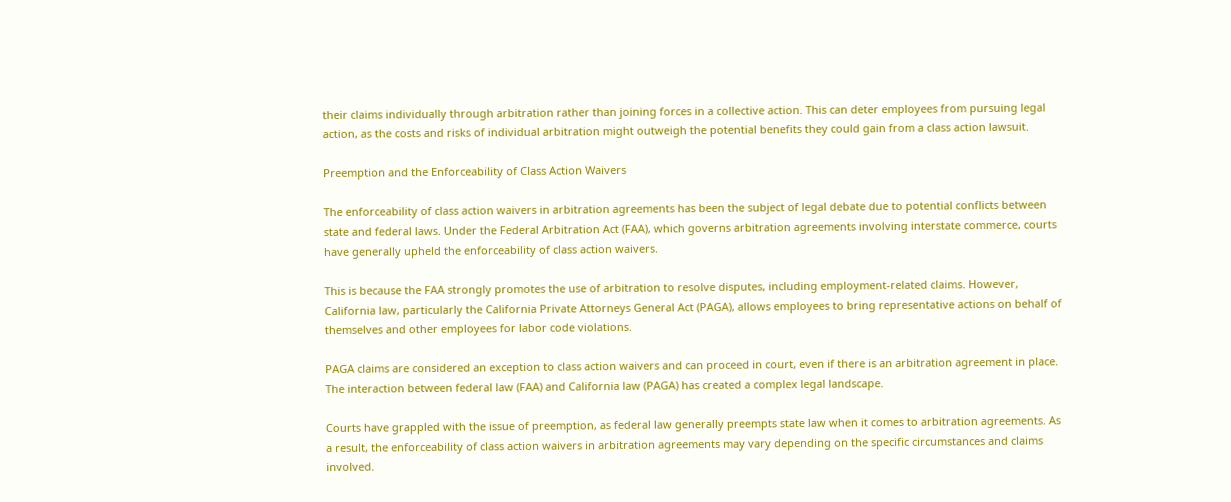their claims individually through arbitration rather than joining forces in a collective action. This can deter employees from pursuing legal action, as the costs and risks of individual arbitration might outweigh the potential benefits they could gain from a class action lawsuit.

Preemption and the Enforceability of Class Action Waivers

The enforceability of class action waivers in arbitration agreements has been the subject of legal debate due to potential conflicts between state and federal laws. Under the Federal Arbitration Act (FAA), which governs arbitration agreements involving interstate commerce, courts have generally upheld the enforceability of class action waivers.

This is because the FAA strongly promotes the use of arbitration to resolve disputes, including employment-related claims. However, California law, particularly the California Private Attorneys General Act (PAGA), allows employees to bring representative actions on behalf of themselves and other employees for labor code violations.

PAGA claims are considered an exception to class action waivers and can proceed in court, even if there is an arbitration agreement in place. The interaction between federal law (FAA) and California law (PAGA) has created a complex legal landscape.

Courts have grappled with the issue of preemption, as federal law generally preempts state law when it comes to arbitration agreements. As a result, the enforceability of class action waivers in arbitration agreements may vary depending on the specific circumstances and claims involved.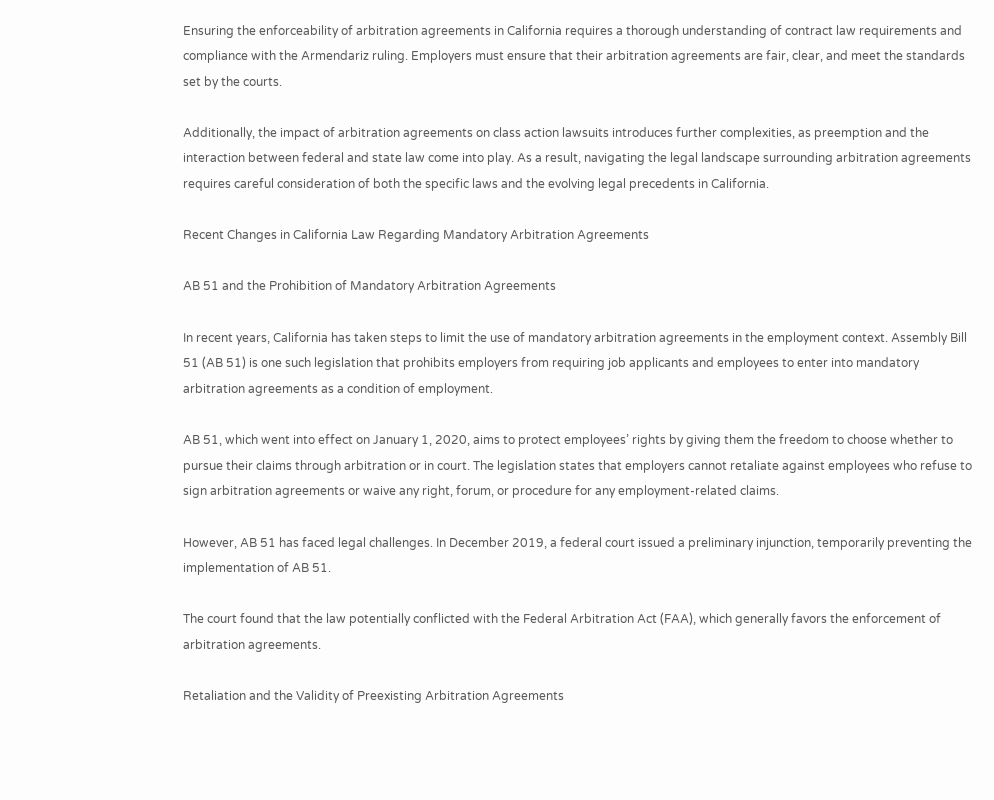Ensuring the enforceability of arbitration agreements in California requires a thorough understanding of contract law requirements and compliance with the Armendariz ruling. Employers must ensure that their arbitration agreements are fair, clear, and meet the standards set by the courts.

Additionally, the impact of arbitration agreements on class action lawsuits introduces further complexities, as preemption and the interaction between federal and state law come into play. As a result, navigating the legal landscape surrounding arbitration agreements requires careful consideration of both the specific laws and the evolving legal precedents in California.

Recent Changes in California Law Regarding Mandatory Arbitration Agreements

AB 51 and the Prohibition of Mandatory Arbitration Agreements

In recent years, California has taken steps to limit the use of mandatory arbitration agreements in the employment context. Assembly Bill 51 (AB 51) is one such legislation that prohibits employers from requiring job applicants and employees to enter into mandatory arbitration agreements as a condition of employment.

AB 51, which went into effect on January 1, 2020, aims to protect employees’ rights by giving them the freedom to choose whether to pursue their claims through arbitration or in court. The legislation states that employers cannot retaliate against employees who refuse to sign arbitration agreements or waive any right, forum, or procedure for any employment-related claims.

However, AB 51 has faced legal challenges. In December 2019, a federal court issued a preliminary injunction, temporarily preventing the implementation of AB 51.

The court found that the law potentially conflicted with the Federal Arbitration Act (FAA), which generally favors the enforcement of arbitration agreements.

Retaliation and the Validity of Preexisting Arbitration Agreements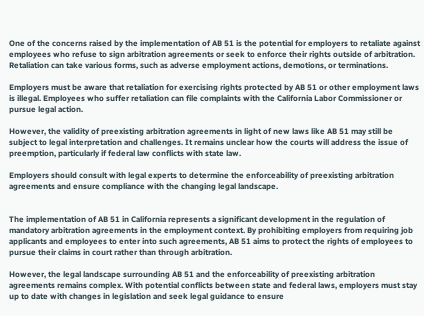One of the concerns raised by the implementation of AB 51 is the potential for employers to retaliate against employees who refuse to sign arbitration agreements or seek to enforce their rights outside of arbitration. Retaliation can take various forms, such as adverse employment actions, demotions, or terminations.

Employers must be aware that retaliation for exercising rights protected by AB 51 or other employment laws is illegal. Employees who suffer retaliation can file complaints with the California Labor Commissioner or pursue legal action.

However, the validity of preexisting arbitration agreements in light of new laws like AB 51 may still be subject to legal interpretation and challenges. It remains unclear how the courts will address the issue of preemption, particularly if federal law conflicts with state law.

Employers should consult with legal experts to determine the enforceability of preexisting arbitration agreements and ensure compliance with the changing legal landscape.


The implementation of AB 51 in California represents a significant development in the regulation of mandatory arbitration agreements in the employment context. By prohibiting employers from requiring job applicants and employees to enter into such agreements, AB 51 aims to protect the rights of employees to pursue their claims in court rather than through arbitration.

However, the legal landscape surrounding AB 51 and the enforceability of preexisting arbitration agreements remains complex. With potential conflicts between state and federal laws, employers must stay up to date with changes in legislation and seek legal guidance to ensure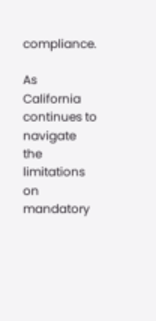compliance.

As California continues to navigate the limitations on mandatory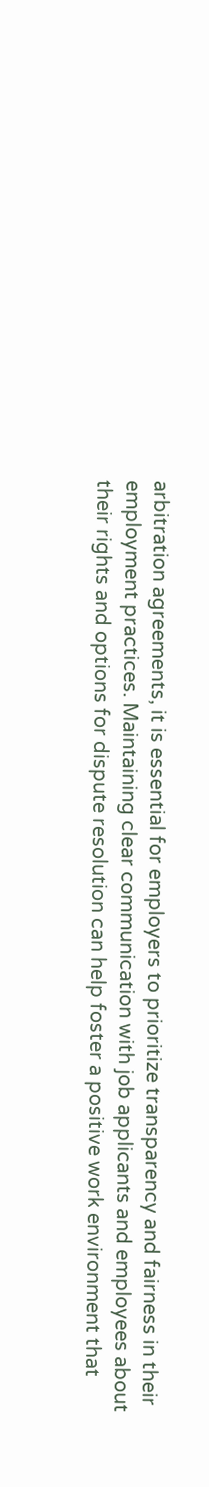arbitration agreements, it is essential for employers to prioritize transparency and fairness in their employment practices. Maintaining clear communication with job applicants and employees about their rights and options for dispute resolution can help foster a positive work environment that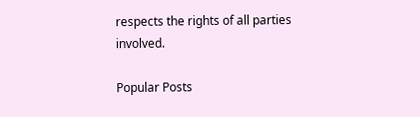respects the rights of all parties involved.

Popular Posts